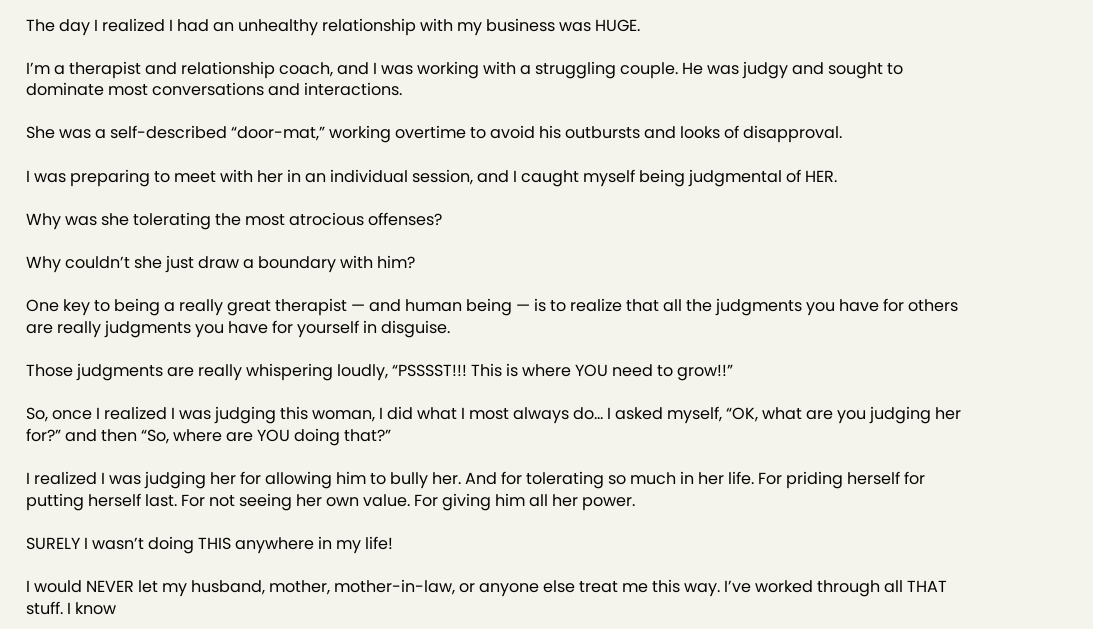The day I realized I had an unhealthy relationship with my business was HUGE.

I’m a therapist and relationship coach, and I was working with a struggling couple. He was judgy and sought to dominate most conversations and interactions.

She was a self-described “door-mat,” working overtime to avoid his outbursts and looks of disapproval.

I was preparing to meet with her in an individual session, and I caught myself being judgmental of HER.

Why was she tolerating the most atrocious offenses?

Why couldn’t she just draw a boundary with him?

One key to being a really great therapist — and human being — is to realize that all the judgments you have for others are really judgments you have for yourself in disguise.

Those judgments are really whispering loudly, “PSSSST!!! This is where YOU need to grow!!”

So, once I realized I was judging this woman, I did what I most always do… I asked myself, “OK, what are you judging her for?” and then “So, where are YOU doing that?”

I realized I was judging her for allowing him to bully her. And for tolerating so much in her life. For priding herself for putting herself last. For not seeing her own value. For giving him all her power.

SURELY I wasn’t doing THIS anywhere in my life!

I would NEVER let my husband, mother, mother-in-law, or anyone else treat me this way. I’ve worked through all THAT stuff. I know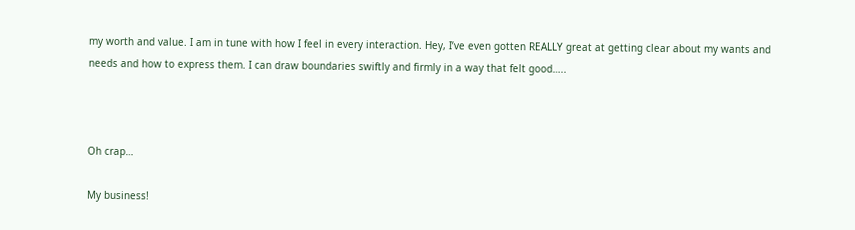my worth and value. I am in tune with how I feel in every interaction. Hey, I’ve even gotten REALLY great at getting clear about my wants and needs and how to express them. I can draw boundaries swiftly and firmly in a way that felt good…..



Oh crap…

My business!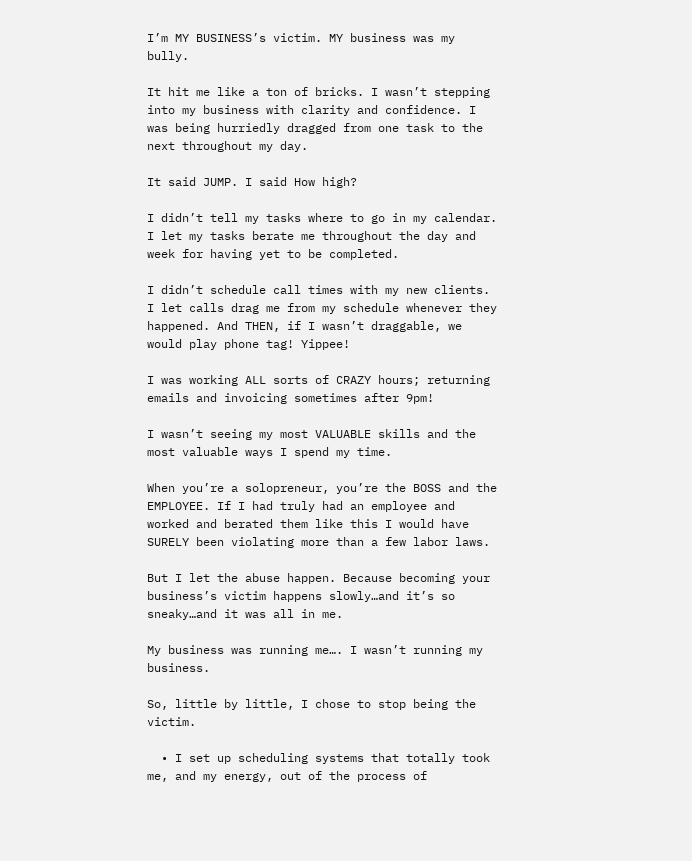I’m MY BUSINESS’s victim. MY business was my bully.

It hit me like a ton of bricks. I wasn’t stepping into my business with clarity and confidence. I was being hurriedly dragged from one task to the next throughout my day.

It said JUMP. I said How high?

I didn’t tell my tasks where to go in my calendar. I let my tasks berate me throughout the day and week for having yet to be completed.

I didn’t schedule call times with my new clients. I let calls drag me from my schedule whenever they happened. And THEN, if I wasn’t draggable, we would play phone tag! Yippee!

I was working ALL sorts of CRAZY hours; returning emails and invoicing sometimes after 9pm!

I wasn’t seeing my most VALUABLE skills and the most valuable ways I spend my time.

When you’re a solopreneur, you’re the BOSS and the EMPLOYEE. If I had truly had an employee and worked and berated them like this I would have SURELY been violating more than a few labor laws.

But I let the abuse happen. Because becoming your business’s victim happens slowly…and it’s so sneaky…and it was all in me.

My business was running me…. I wasn’t running my business.

So, little by little, I chose to stop being the victim.

  • I set up scheduling systems that totally took me, and my energy, out of the process of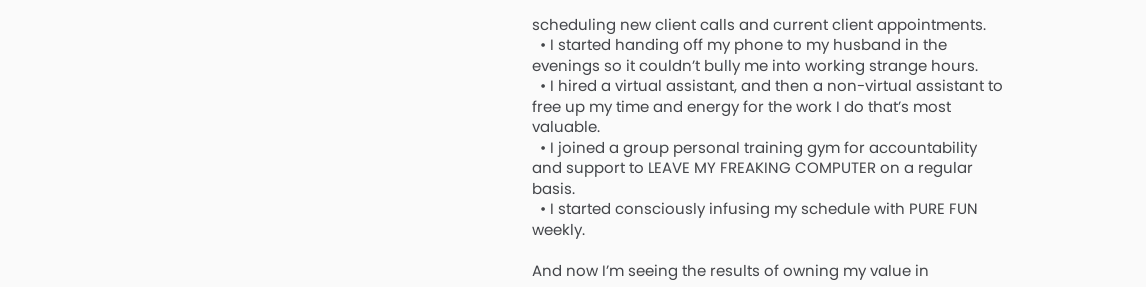scheduling new client calls and current client appointments.
  • I started handing off my phone to my husband in the evenings so it couldn’t bully me into working strange hours.
  • I hired a virtual assistant, and then a non-virtual assistant to free up my time and energy for the work I do that’s most valuable.
  • I joined a group personal training gym for accountability and support to LEAVE MY FREAKING COMPUTER on a regular basis.
  • I started consciously infusing my schedule with PURE FUN weekly.

And now I’m seeing the results of owning my value in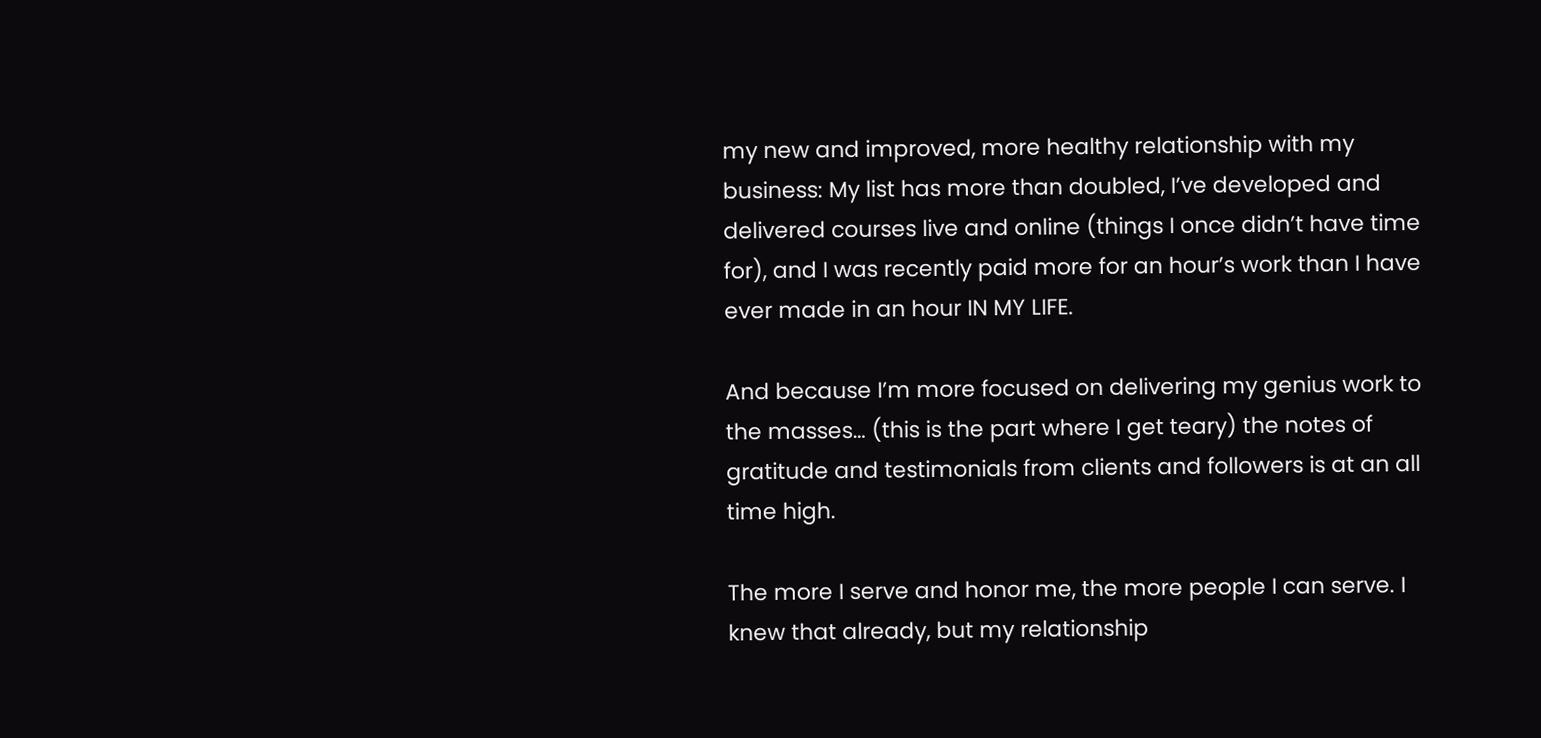my new and improved, more healthy relationship with my business: My list has more than doubled, I’ve developed and delivered courses live and online (things I once didn’t have time for), and I was recently paid more for an hour’s work than I have ever made in an hour IN MY LIFE.

And because I’m more focused on delivering my genius work to the masses… (this is the part where I get teary) the notes of gratitude and testimonials from clients and followers is at an all time high.

The more I serve and honor me, the more people I can serve. I knew that already, but my relationship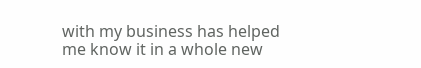with my business has helped me know it in a whole new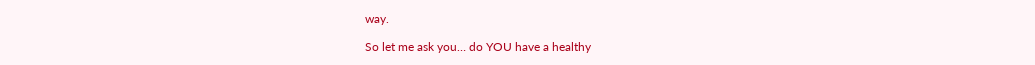way.

So let me ask you… do YOU have a healthy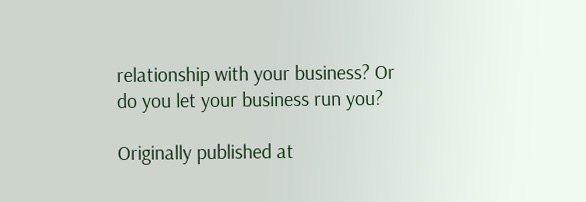relationship with your business? Or do you let your business run you?

Originally published at